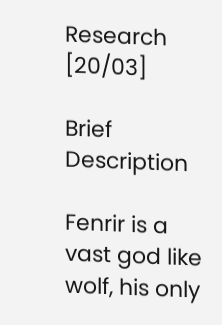Research [20/03]

Brief Description

Fenrir is a vast god like wolf, his only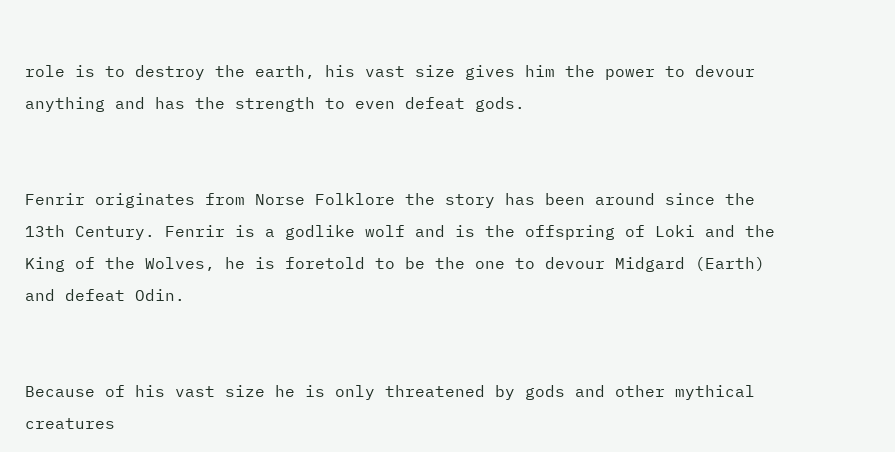role is to destroy the earth, his vast size gives him the power to devour anything and has the strength to even defeat gods.


Fenrir originates from Norse Folklore the story has been around since the 13th Century. Fenrir is a godlike wolf and is the offspring of Loki and the King of the Wolves, he is foretold to be the one to devour Midgard (Earth) and defeat Odin.


Because of his vast size he is only threatened by gods and other mythical creatures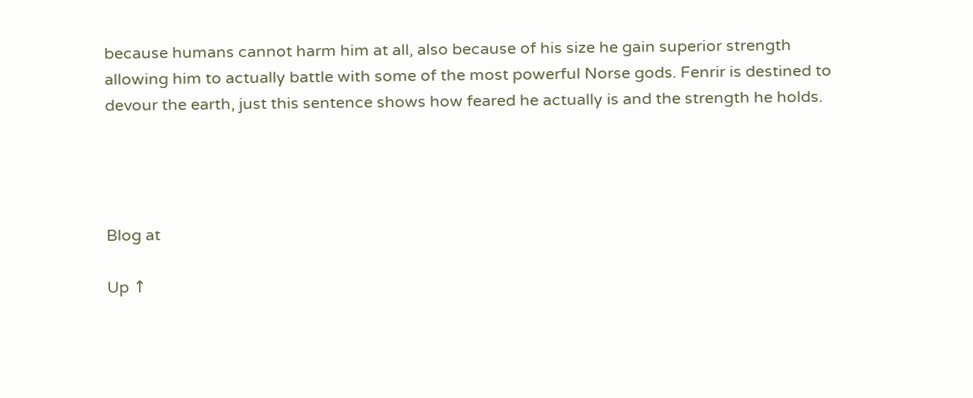because humans cannot harm him at all, also because of his size he gain superior strength allowing him to actually battle with some of the most powerful Norse gods. Fenrir is destined to devour the earth, just this sentence shows how feared he actually is and the strength he holds.




Blog at

Up ↑